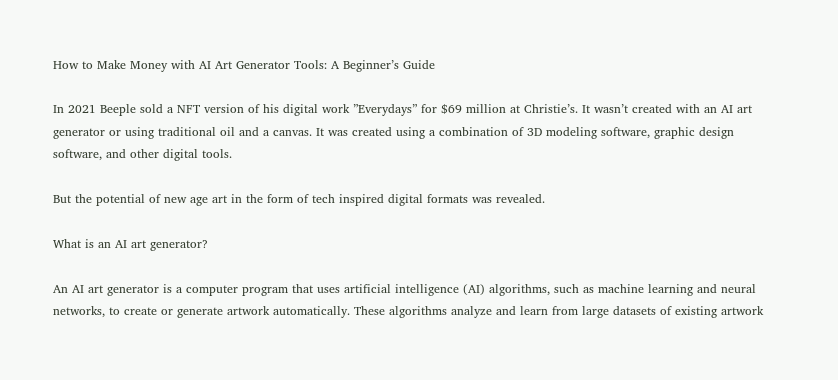How to Make Money with AI Art Generator Tools: A Beginner’s Guide

In 2021 Beeple sold a NFT version of his digital work ”Everydays” for $69 million at Christie’s. It wasn’t created with an AI art generator or using traditional oil and a canvas. It was created using a combination of 3D modeling software, graphic design software, and other digital tools.

But the potential of new age art in the form of tech inspired digital formats was revealed.

What is an AI art generator?

An AI art generator is a computer program that uses artificial intelligence (AI) algorithms, such as machine learning and neural networks, to create or generate artwork automatically. These algorithms analyze and learn from large datasets of existing artwork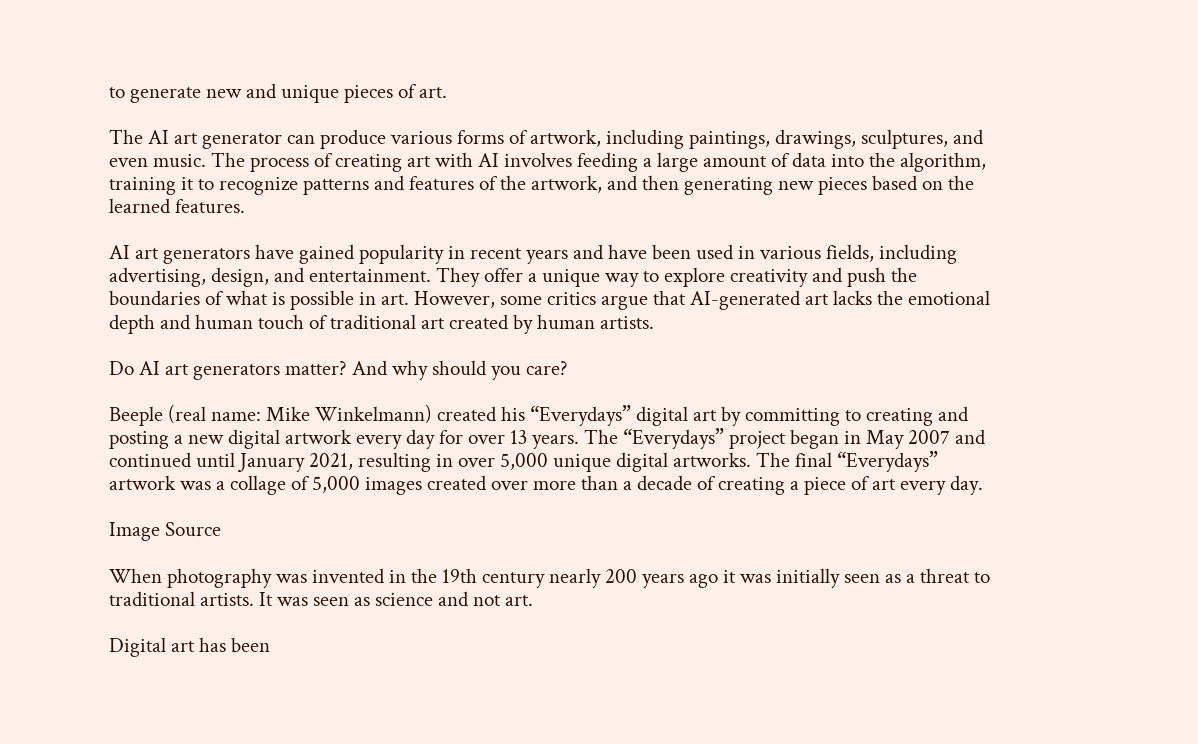to generate new and unique pieces of art.

The AI art generator can produce various forms of artwork, including paintings, drawings, sculptures, and even music. The process of creating art with AI involves feeding a large amount of data into the algorithm, training it to recognize patterns and features of the artwork, and then generating new pieces based on the learned features.

AI art generators have gained popularity in recent years and have been used in various fields, including advertising, design, and entertainment. They offer a unique way to explore creativity and push the boundaries of what is possible in art. However, some critics argue that AI-generated art lacks the emotional depth and human touch of traditional art created by human artists.

Do AI art generators matter? And why should you care?

Beeple (real name: Mike Winkelmann) created his “Everydays” digital art by committing to creating and posting a new digital artwork every day for over 13 years. The “Everydays” project began in May 2007 and continued until January 2021, resulting in over 5,000 unique digital artworks. The final “Everydays” artwork was a collage of 5,000 images created over more than a decade of creating a piece of art every day.

Image Source

When photography was invented in the 19th century nearly 200 years ago it was initially seen as a threat to traditional artists. It was seen as science and not art.

Digital art has been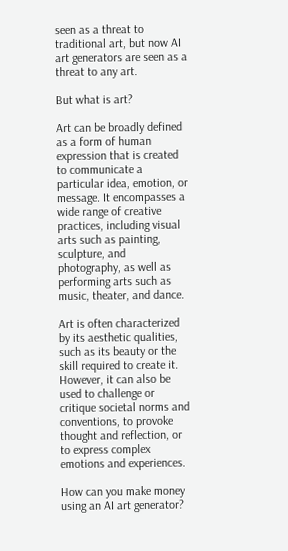seen as a threat to traditional art, but now AI art generators are seen as a threat to any art.

But what is art?

Art can be broadly defined as a form of human expression that is created to communicate a particular idea, emotion, or message. It encompasses a wide range of creative practices, including visual arts such as painting, sculpture, and photography, as well as performing arts such as music, theater, and dance.

Art is often characterized by its aesthetic qualities, such as its beauty or the skill required to create it. However, it can also be used to challenge or critique societal norms and conventions, to provoke thought and reflection, or to express complex emotions and experiences.

How can you make money using an AI art generator?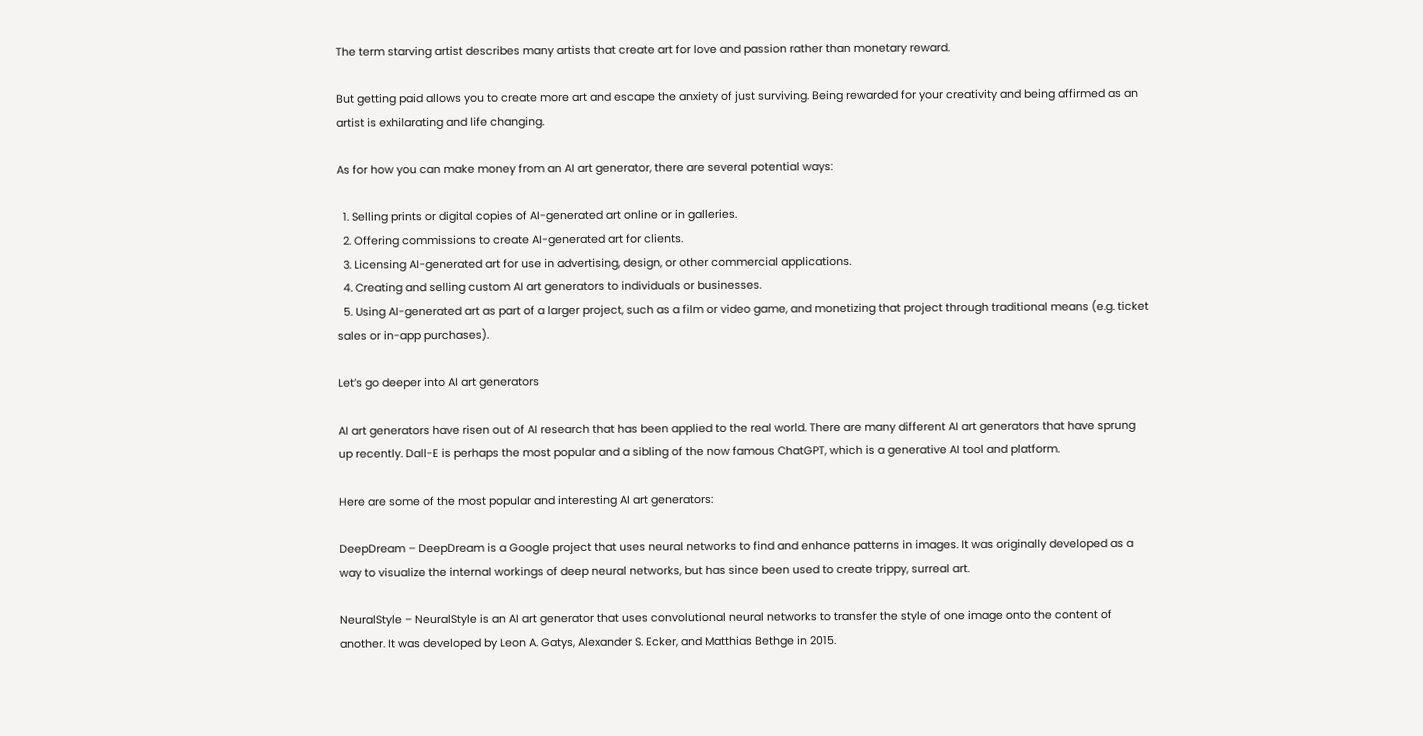The term starving artist describes many artists that create art for love and passion rather than monetary reward.

But getting paid allows you to create more art and escape the anxiety of just surviving. Being rewarded for your creativity and being affirmed as an artist is exhilarating and life changing.

As for how you can make money from an AI art generator, there are several potential ways:

  1. Selling prints or digital copies of AI-generated art online or in galleries.
  2. Offering commissions to create AI-generated art for clients.
  3. Licensing AI-generated art for use in advertising, design, or other commercial applications.
  4. Creating and selling custom AI art generators to individuals or businesses.
  5. Using AI-generated art as part of a larger project, such as a film or video game, and monetizing that project through traditional means (e.g. ticket sales or in-app purchases).

Let’s go deeper into AI art generators

AI art generators have risen out of AI research that has been applied to the real world. There are many different AI art generators that have sprung up recently. Dall-E is perhaps the most popular and a sibling of the now famous ChatGPT, which is a generative AI tool and platform.

Here are some of the most popular and interesting AI art generators:

DeepDream – DeepDream is a Google project that uses neural networks to find and enhance patterns in images. It was originally developed as a way to visualize the internal workings of deep neural networks, but has since been used to create trippy, surreal art.

NeuralStyle – NeuralStyle is an AI art generator that uses convolutional neural networks to transfer the style of one image onto the content of another. It was developed by Leon A. Gatys, Alexander S. Ecker, and Matthias Bethge in 2015.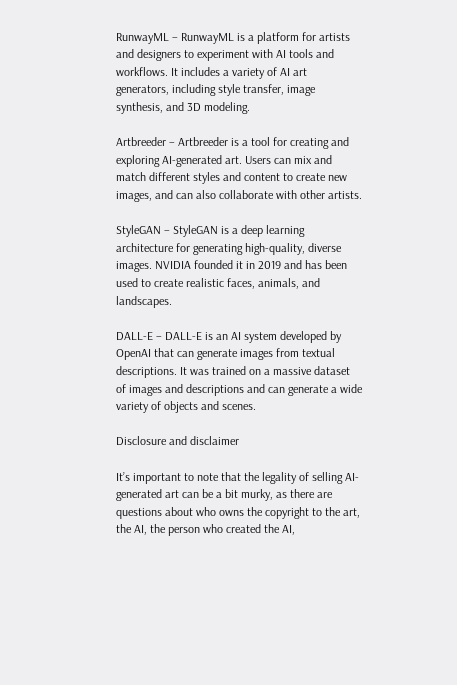RunwayML – RunwayML is a platform for artists and designers to experiment with AI tools and workflows. It includes a variety of AI art generators, including style transfer, image synthesis, and 3D modeling.

Artbreeder – Artbreeder is a tool for creating and exploring AI-generated art. Users can mix and match different styles and content to create new images, and can also collaborate with other artists.

StyleGAN – StyleGAN is a deep learning architecture for generating high-quality, diverse images. NVIDIA founded it in 2019 and has been used to create realistic faces, animals, and landscapes.

DALL-E – DALL-E is an AI system developed by OpenAI that can generate images from textual descriptions. It was trained on a massive dataset of images and descriptions and can generate a wide variety of objects and scenes.

Disclosure and disclaimer

It’s important to note that the legality of selling AI-generated art can be a bit murky, as there are questions about who owns the copyright to the art, the AI, the person who created the AI,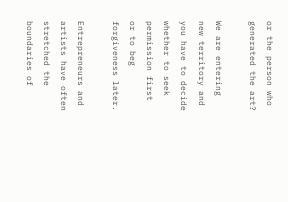or the person who generated the art?

We are entering new territory and you have to decide whether to seek permission first or to beg forgiveness later.

Entrepreneurs and artists have often stretched the boundaries of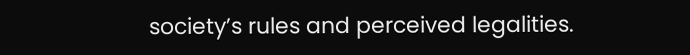society’s rules and perceived legalities.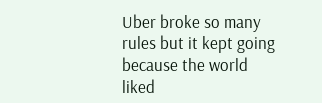Uber broke so many rules but it kept going because the world liked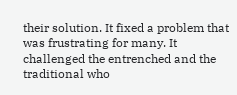their solution. It fixed a problem that was frustrating for many. It challenged the entrenched and the traditional who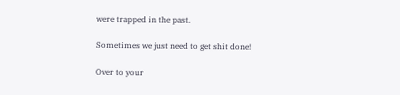were trapped in the past.

Sometimes we just need to get shit done!

Over to your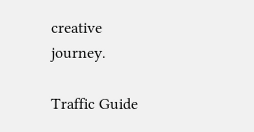creative journey.

Traffic Guide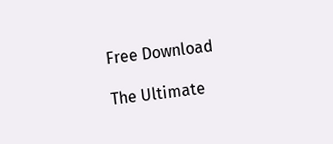Free Download

The Ultimate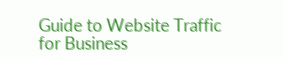Guide to Website Traffic for Business